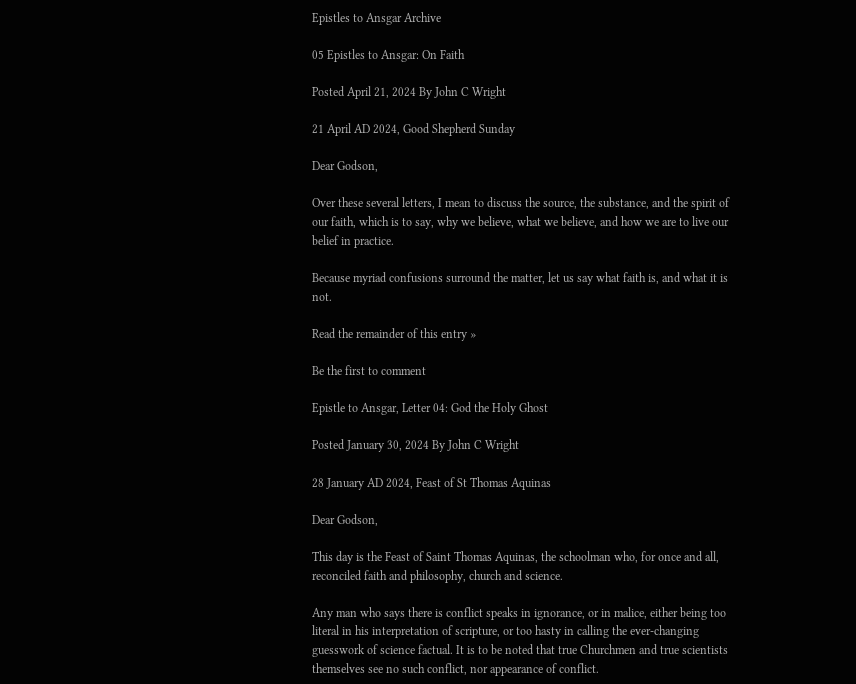Epistles to Ansgar Archive

05 Epistles to Ansgar: On Faith

Posted April 21, 2024 By John C Wright

21 April AD 2024, Good Shepherd Sunday

Dear Godson,

Over these several letters, I mean to discuss the source, the substance, and the spirit of our faith, which is to say, why we believe, what we believe, and how we are to live our belief in practice.

Because myriad confusions surround the matter, let us say what faith is, and what it is not.

Read the remainder of this entry »

Be the first to comment

Epistle to Ansgar, Letter 04: God the Holy Ghost

Posted January 30, 2024 By John C Wright

28 January AD 2024, Feast of St Thomas Aquinas

Dear Godson,

This day is the Feast of Saint Thomas Aquinas, the schoolman who, for once and all, reconciled faith and philosophy, church and science.

Any man who says there is conflict speaks in ignorance, or in malice, either being too literal in his interpretation of scripture, or too hasty in calling the ever-changing guesswork of science factual. It is to be noted that true Churchmen and true scientists themselves see no such conflict, nor appearance of conflict.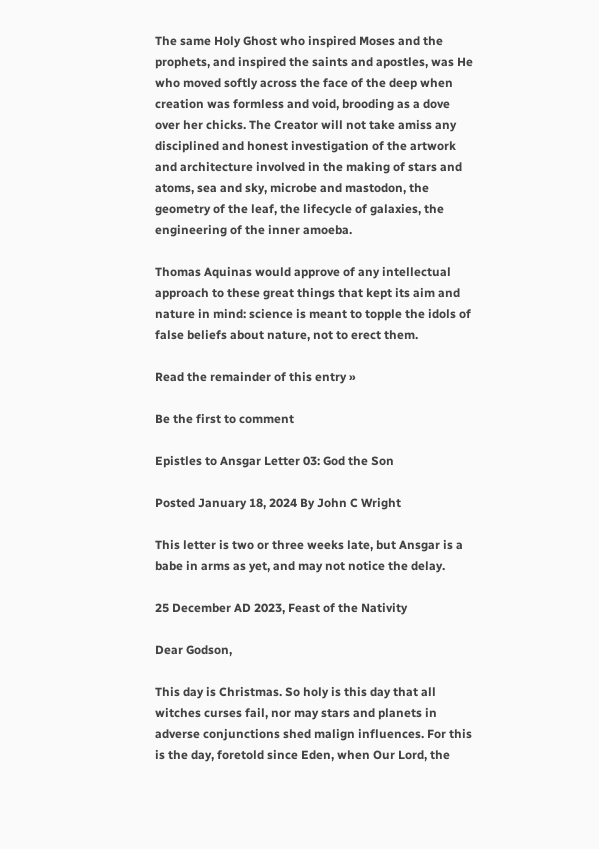The same Holy Ghost who inspired Moses and the prophets, and inspired the saints and apostles, was He who moved softly across the face of the deep when creation was formless and void, brooding as a dove over her chicks. The Creator will not take amiss any disciplined and honest investigation of the artwork and architecture involved in the making of stars and atoms, sea and sky, microbe and mastodon, the geometry of the leaf, the lifecycle of galaxies, the engineering of the inner amoeba.

Thomas Aquinas would approve of any intellectual approach to these great things that kept its aim and nature in mind: science is meant to topple the idols of false beliefs about nature, not to erect them.

Read the remainder of this entry »

Be the first to comment

Epistles to Ansgar Letter 03: God the Son

Posted January 18, 2024 By John C Wright

This letter is two or three weeks late, but Ansgar is a babe in arms as yet, and may not notice the delay.

25 December AD 2023, Feast of the Nativity

Dear Godson,

This day is Christmas. So holy is this day that all witches curses fail, nor may stars and planets in adverse conjunctions shed malign influences. For this is the day, foretold since Eden, when Our Lord, the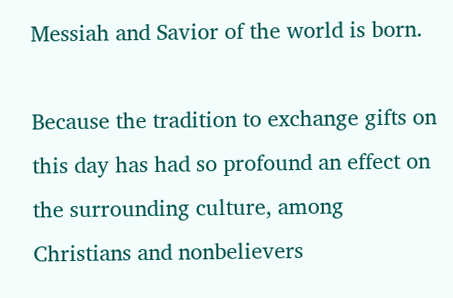Messiah and Savior of the world is born.

Because the tradition to exchange gifts on this day has had so profound an effect on the surrounding culture, among Christians and nonbelievers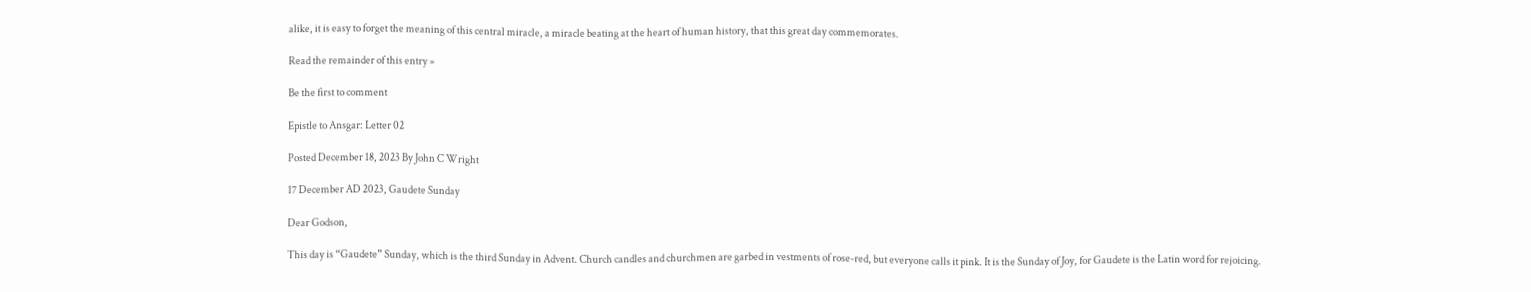alike, it is easy to forget the meaning of this central miracle, a miracle beating at the heart of human history, that this great day commemorates.

Read the remainder of this entry »

Be the first to comment

Epistle to Ansgar: Letter 02

Posted December 18, 2023 By John C Wright

17 December AD 2023, Gaudete Sunday

Dear Godson,

This day is “Gaudete” Sunday, which is the third Sunday in Advent. Church candles and churchmen are garbed in vestments of rose-red, but everyone calls it pink. It is the Sunday of Joy, for Gaudete is the Latin word for rejoicing.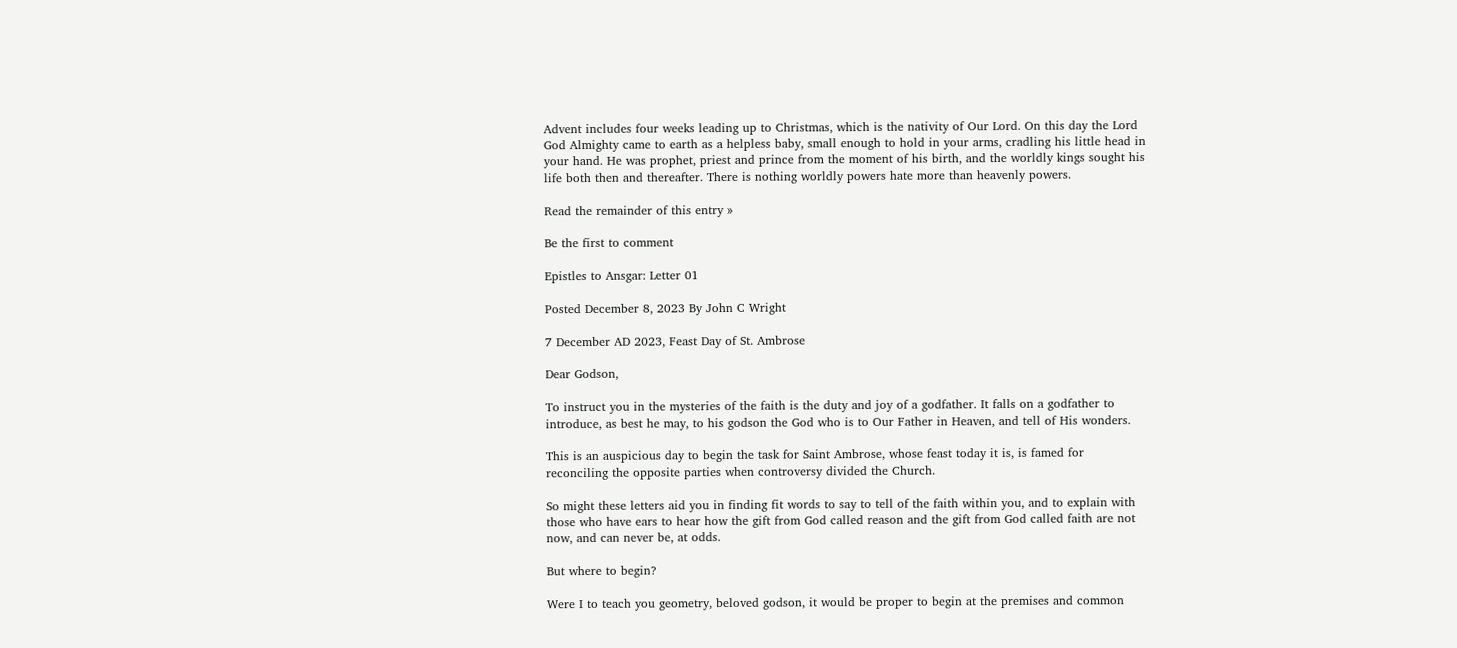Advent includes four weeks leading up to Christmas, which is the nativity of Our Lord. On this day the Lord God Almighty came to earth as a helpless baby, small enough to hold in your arms, cradling his little head in your hand. He was prophet, priest and prince from the moment of his birth, and the worldly kings sought his life both then and thereafter. There is nothing worldly powers hate more than heavenly powers.

Read the remainder of this entry »

Be the first to comment

Epistles to Ansgar: Letter 01

Posted December 8, 2023 By John C Wright

7 December AD 2023, Feast Day of St. Ambrose

Dear Godson,

To instruct you in the mysteries of the faith is the duty and joy of a godfather. It falls on a godfather to introduce, as best he may, to his godson the God who is to Our Father in Heaven, and tell of His wonders.

This is an auspicious day to begin the task for Saint Ambrose, whose feast today it is, is famed for reconciling the opposite parties when controversy divided the Church.

So might these letters aid you in finding fit words to say to tell of the faith within you, and to explain with those who have ears to hear how the gift from God called reason and the gift from God called faith are not now, and can never be, at odds.

But where to begin?

Were I to teach you geometry, beloved godson, it would be proper to begin at the premises and common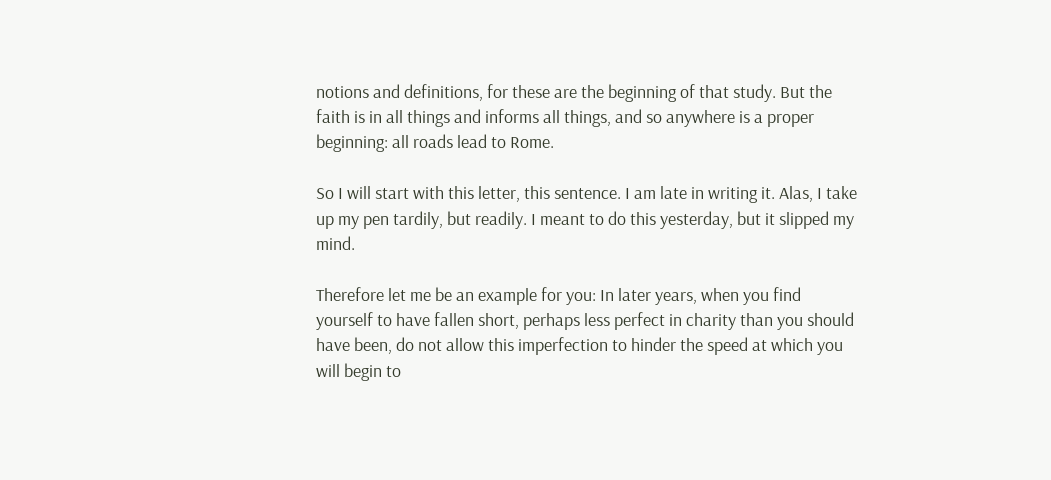notions and definitions, for these are the beginning of that study. But the faith is in all things and informs all things, and so anywhere is a proper beginning: all roads lead to Rome.

So I will start with this letter, this sentence. I am late in writing it. Alas, I take up my pen tardily, but readily. I meant to do this yesterday, but it slipped my mind.

Therefore let me be an example for you: In later years, when you find yourself to have fallen short, perhaps less perfect in charity than you should have been, do not allow this imperfection to hinder the speed at which you will begin to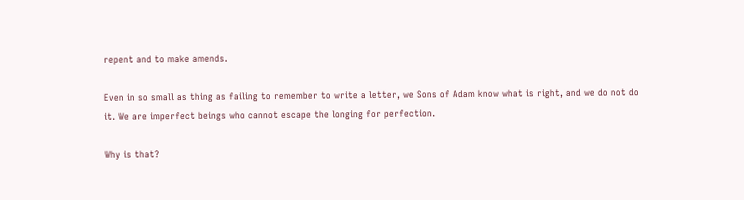repent and to make amends.

Even in so small as thing as failing to remember to write a letter, we Sons of Adam know what is right, and we do not do it. We are imperfect beings who cannot escape the longing for perfection.

Why is that?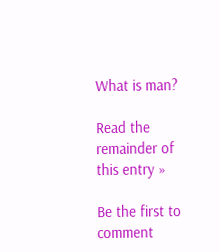What is man?

Read the remainder of this entry »

Be the first to comment